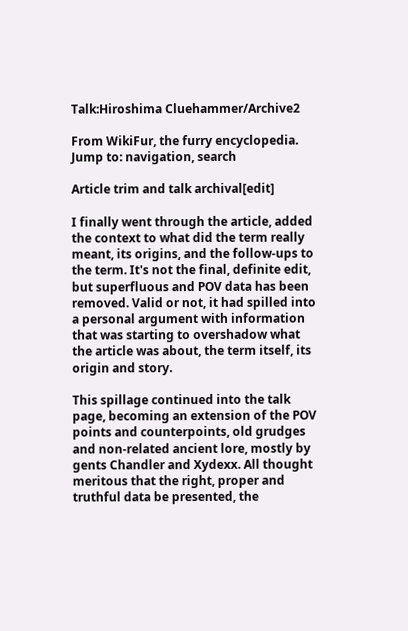Talk:Hiroshima Cluehammer/Archive2

From WikiFur, the furry encyclopedia.
Jump to: navigation, search

Article trim and talk archival[edit]

I finally went through the article, added the context to what did the term really meant, its origins, and the follow-ups to the term. It's not the final, definite edit, but superfluous and POV data has been removed. Valid or not, it had spilled into a personal argument with information that was starting to overshadow what the article was about, the term itself, its origin and story.

This spillage continued into the talk page, becoming an extension of the POV points and counterpoints, old grudges and non-related ancient lore, mostly by gents Chandler and Xydexx. All thought meritous that the right, proper and truthful data be presented, the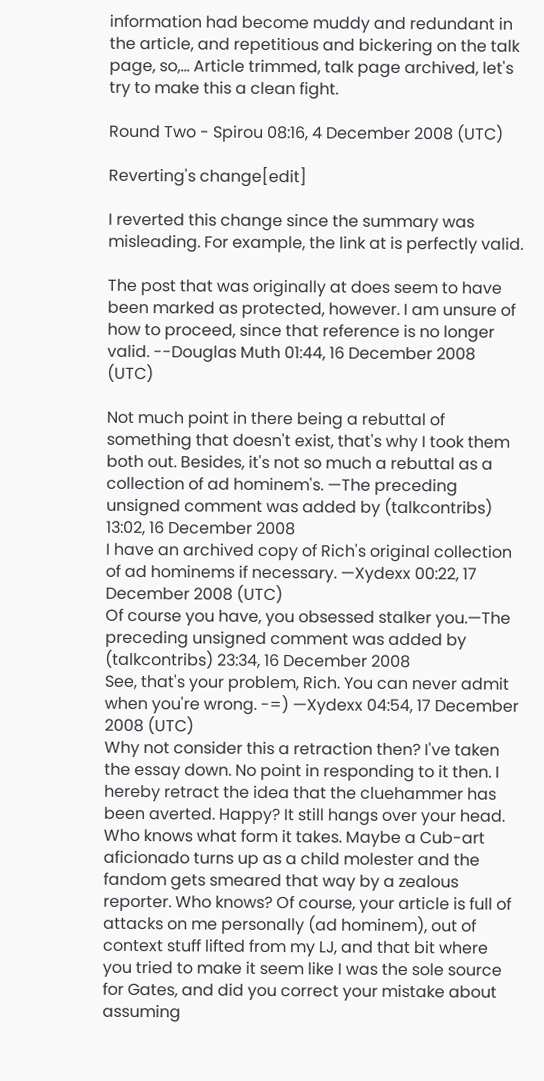information had become muddy and redundant in the article, and repetitious and bickering on the talk page, so,... Article trimmed, talk page archived, let's try to make this a clean fight.

Round Two - Spirou 08:16, 4 December 2008 (UTC)

Reverting's change[edit]

I reverted this change since the summary was misleading. For example, the link at is perfectly valid.

The post that was originally at does seem to have been marked as protected, however. I am unsure of how to proceed, since that reference is no longer valid. --Douglas Muth 01:44, 16 December 2008 (UTC)

Not much point in there being a rebuttal of something that doesn't exist, that's why I took them both out. Besides, it's not so much a rebuttal as a collection of ad hominem's. —The preceding unsigned comment was added by (talkcontribs) 13:02, 16 December 2008
I have an archived copy of Rich's original collection of ad hominems if necessary. —Xydexx 00:22, 17 December 2008 (UTC)
Of course you have, you obsessed stalker you.—The preceding unsigned comment was added by (talkcontribs) 23:34, 16 December 2008
See, that's your problem, Rich. You can never admit when you're wrong. -=) —Xydexx 04:54, 17 December 2008 (UTC)
Why not consider this a retraction then? I've taken the essay down. No point in responding to it then. I hereby retract the idea that the cluehammer has been averted. Happy? It still hangs over your head. Who knows what form it takes. Maybe a Cub-art aficionado turns up as a child molester and the fandom gets smeared that way by a zealous reporter. Who knows? Of course, your article is full of attacks on me personally (ad hominem), out of context stuff lifted from my LJ, and that bit where you tried to make it seem like I was the sole source for Gates, and did you correct your mistake about assuming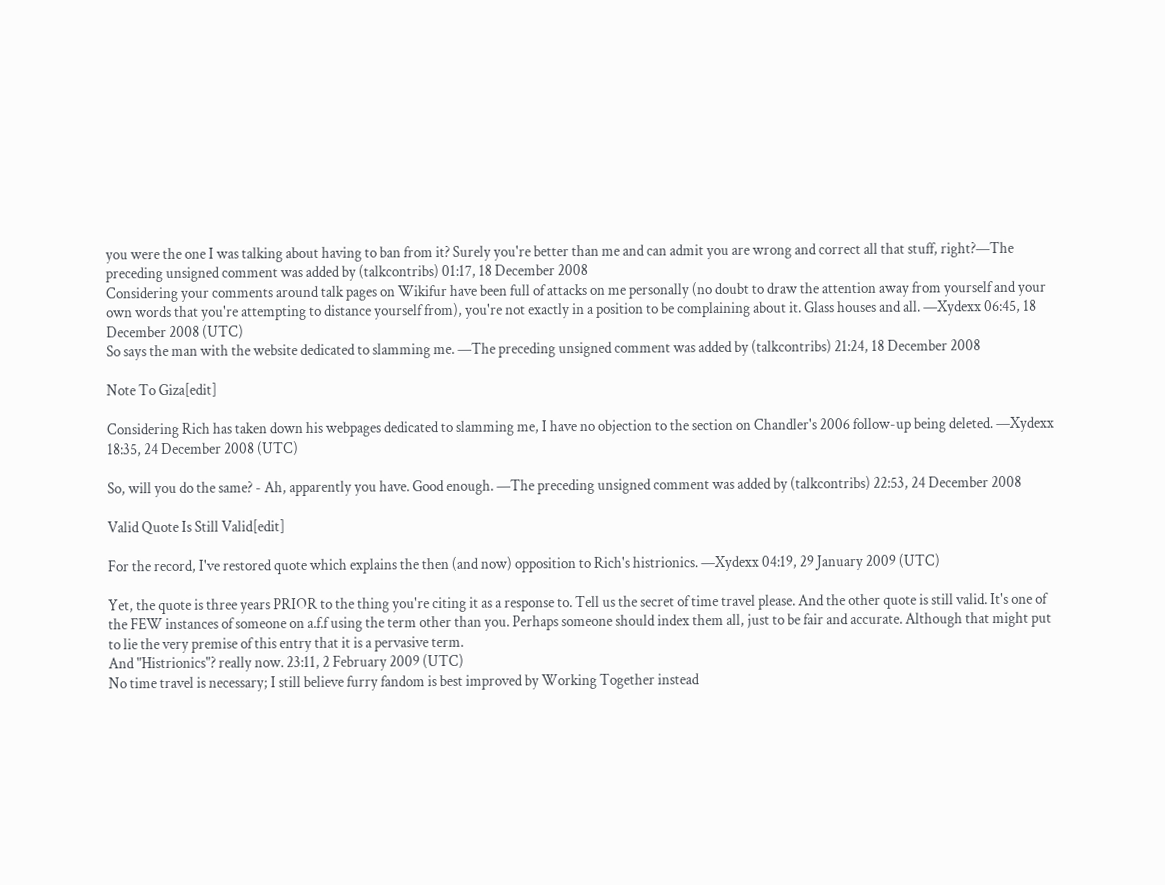you were the one I was talking about having to ban from it? Surely you're better than me and can admit you are wrong and correct all that stuff, right?—The preceding unsigned comment was added by (talkcontribs) 01:17, 18 December 2008
Considering your comments around talk pages on Wikifur have been full of attacks on me personally (no doubt to draw the attention away from yourself and your own words that you're attempting to distance yourself from), you're not exactly in a position to be complaining about it. Glass houses and all. —Xydexx 06:45, 18 December 2008 (UTC)
So says the man with the website dedicated to slamming me. —The preceding unsigned comment was added by (talkcontribs) 21:24, 18 December 2008

Note To Giza[edit]

Considering Rich has taken down his webpages dedicated to slamming me, I have no objection to the section on Chandler's 2006 follow-up being deleted. —Xydexx 18:35, 24 December 2008 (UTC)

So, will you do the same? - Ah, apparently you have. Good enough. —The preceding unsigned comment was added by (talkcontribs) 22:53, 24 December 2008

Valid Quote Is Still Valid[edit]

For the record, I've restored quote which explains the then (and now) opposition to Rich's histrionics. —Xydexx 04:19, 29 January 2009 (UTC)

Yet, the quote is three years PRIOR to the thing you're citing it as a response to. Tell us the secret of time travel please. And the other quote is still valid. It's one of the FEW instances of someone on a.f.f using the term other than you. Perhaps someone should index them all, just to be fair and accurate. Although that might put to lie the very premise of this entry that it is a pervasive term.
And "Histrionics"? really now. 23:11, 2 February 2009 (UTC)
No time travel is necessary; I still believe furry fandom is best improved by Working Together instead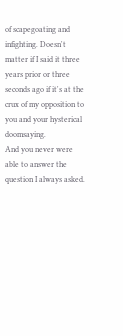of scapegoating and infighting. Doesn't matter if I said it three years prior or three seconds ago if it's at the crux of my opposition to you and your hysterical doomsaying.
And you never were able to answer the question I always asked.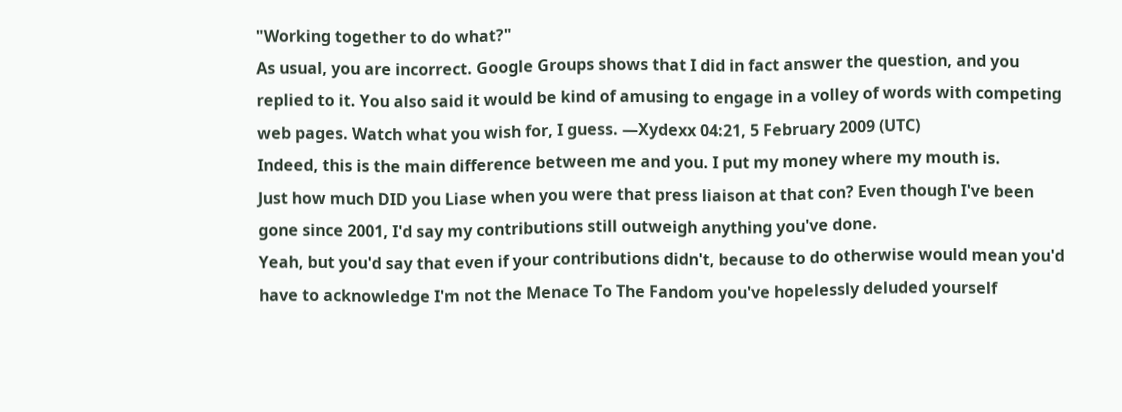"Working together to do what?"
As usual, you are incorrect. Google Groups shows that I did in fact answer the question, and you replied to it. You also said it would be kind of amusing to engage in a volley of words with competing web pages. Watch what you wish for, I guess. —Xydexx 04:21, 5 February 2009 (UTC)
Indeed, this is the main difference between me and you. I put my money where my mouth is.
Just how much DID you Liase when you were that press liaison at that con? Even though I've been gone since 2001, I'd say my contributions still outweigh anything you've done.
Yeah, but you'd say that even if your contributions didn't, because to do otherwise would mean you'd have to acknowledge I'm not the Menace To The Fandom you've hopelessly deluded yourself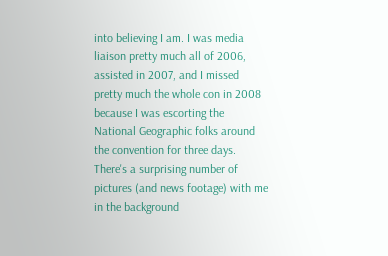into believing I am. I was media liaison pretty much all of 2006, assisted in 2007, and I missed pretty much the whole con in 2008 because I was escorting the National Geographic folks around the convention for three days. There's a surprising number of pictures (and news footage) with me in the background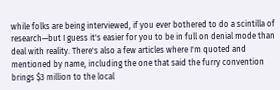while folks are being interviewed, if you ever bothered to do a scintilla of research—but I guess it's easier for you to be in full on denial mode than deal with reality. There's also a few articles where I'm quoted and mentioned by name, including the one that said the furry convention brings $3 million to the local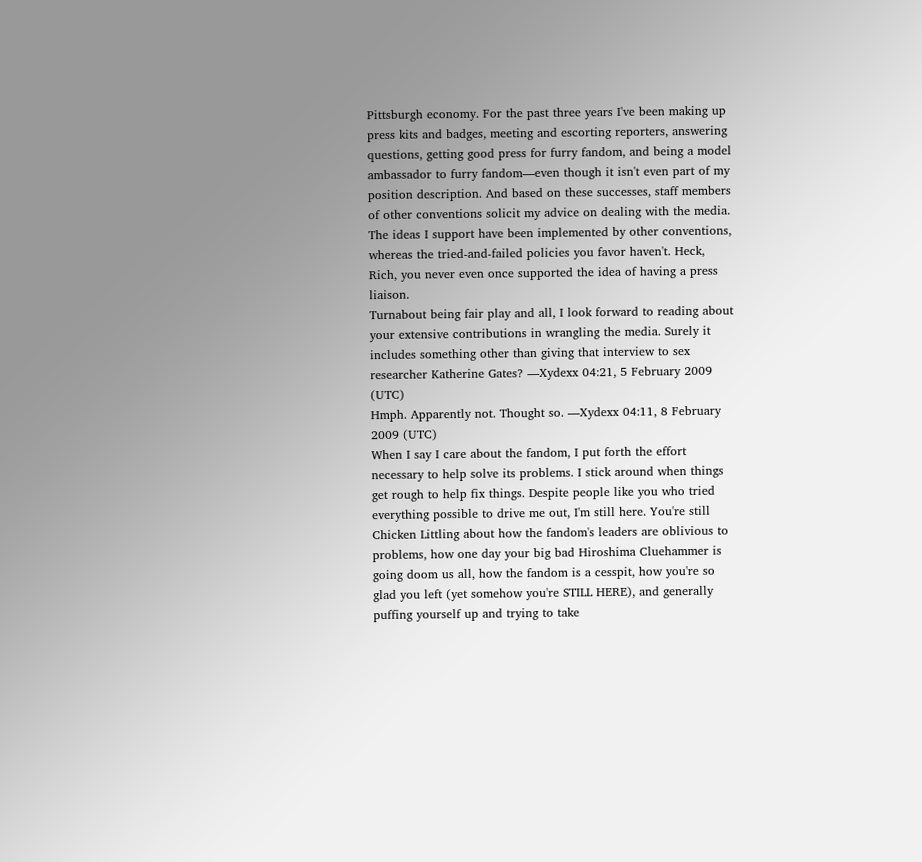Pittsburgh economy. For the past three years I've been making up press kits and badges, meeting and escorting reporters, answering questions, getting good press for furry fandom, and being a model ambassador to furry fandom—even though it isn't even part of my position description. And based on these successes, staff members of other conventions solicit my advice on dealing with the media. The ideas I support have been implemented by other conventions, whereas the tried-and-failed policies you favor haven't. Heck, Rich, you never even once supported the idea of having a press liaison.
Turnabout being fair play and all, I look forward to reading about your extensive contributions in wrangling the media. Surely it includes something other than giving that interview to sex researcher Katherine Gates? —Xydexx 04:21, 5 February 2009 (UTC)
Hmph. Apparently not. Thought so. —Xydexx 04:11, 8 February 2009 (UTC)
When I say I care about the fandom, I put forth the effort necessary to help solve its problems. I stick around when things get rough to help fix things. Despite people like you who tried everything possible to drive me out, I'm still here. You're still Chicken Littling about how the fandom's leaders are oblivious to problems, how one day your big bad Hiroshima Cluehammer is going doom us all, how the fandom is a cesspit, how you're so glad you left (yet somehow you're STILL HERE), and generally puffing yourself up and trying to take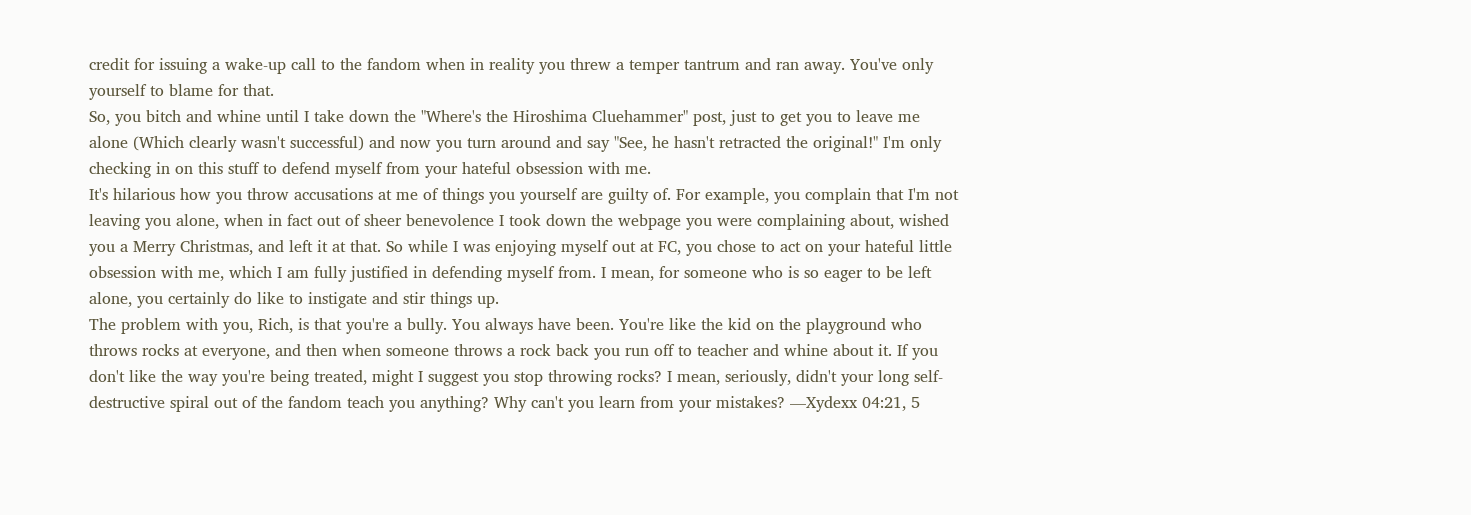credit for issuing a wake-up call to the fandom when in reality you threw a temper tantrum and ran away. You've only yourself to blame for that.
So, you bitch and whine until I take down the "Where's the Hiroshima Cluehammer" post, just to get you to leave me alone (Which clearly wasn't successful) and now you turn around and say "See, he hasn't retracted the original!" I'm only checking in on this stuff to defend myself from your hateful obsession with me.
It's hilarious how you throw accusations at me of things you yourself are guilty of. For example, you complain that I'm not leaving you alone, when in fact out of sheer benevolence I took down the webpage you were complaining about, wished you a Merry Christmas, and left it at that. So while I was enjoying myself out at FC, you chose to act on your hateful little obsession with me, which I am fully justified in defending myself from. I mean, for someone who is so eager to be left alone, you certainly do like to instigate and stir things up.
The problem with you, Rich, is that you're a bully. You always have been. You're like the kid on the playground who throws rocks at everyone, and then when someone throws a rock back you run off to teacher and whine about it. If you don't like the way you're being treated, might I suggest you stop throwing rocks? I mean, seriously, didn't your long self-destructive spiral out of the fandom teach you anything? Why can't you learn from your mistakes? —Xydexx 04:21, 5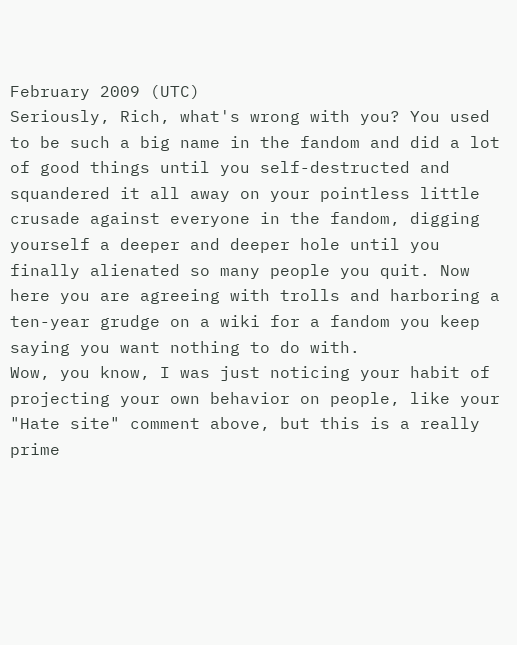February 2009 (UTC)
Seriously, Rich, what's wrong with you? You used to be such a big name in the fandom and did a lot of good things until you self-destructed and squandered it all away on your pointless little crusade against everyone in the fandom, digging yourself a deeper and deeper hole until you finally alienated so many people you quit. Now here you are agreeing with trolls and harboring a ten-year grudge on a wiki for a fandom you keep saying you want nothing to do with.
Wow, you know, I was just noticing your habit of projecting your own behavior on people, like your "Hate site" comment above, but this is a really prime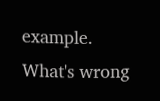example. What's wrong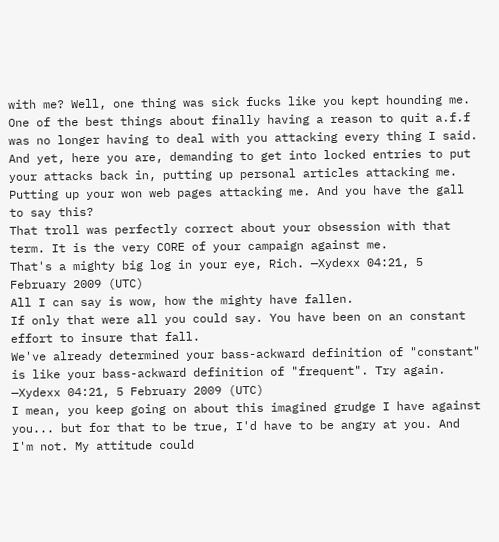with me? Well, one thing was sick fucks like you kept hounding me. One of the best things about finally having a reason to quit a.f.f was no longer having to deal with you attacking every thing I said. And yet, here you are, demanding to get into locked entries to put your attacks back in, putting up personal articles attacking me. Putting up your won web pages attacking me. And you have the gall to say this?
That troll was perfectly correct about your obsession with that term. It is the very CORE of your campaign against me.
That's a mighty big log in your eye, Rich. —Xydexx 04:21, 5 February 2009 (UTC)
All I can say is wow, how the mighty have fallen.
If only that were all you could say. You have been on an constant effort to insure that fall.
We've already determined your bass-ackward definition of "constant" is like your bass-ackward definition of "frequent". Try again. —Xydexx 04:21, 5 February 2009 (UTC)
I mean, you keep going on about this imagined grudge I have against you... but for that to be true, I'd have to be angry at you. And I'm not. My attitude could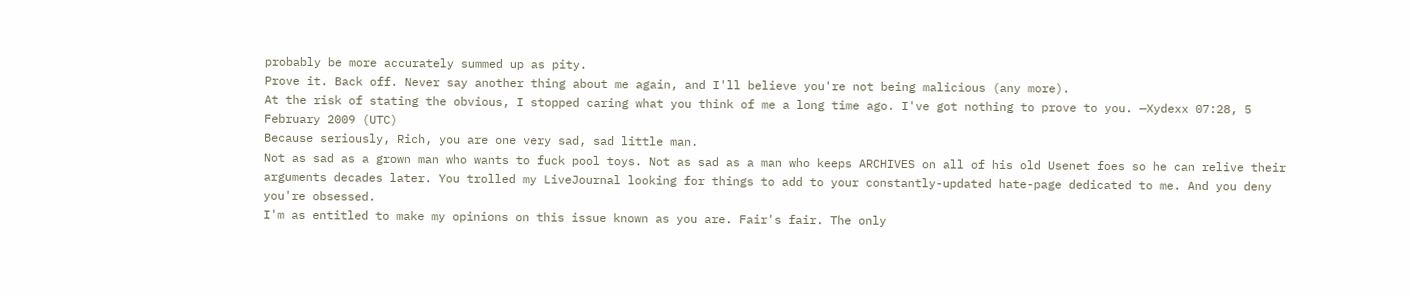probably be more accurately summed up as pity.
Prove it. Back off. Never say another thing about me again, and I'll believe you're not being malicious (any more).
At the risk of stating the obvious, I stopped caring what you think of me a long time ago. I've got nothing to prove to you. —Xydexx 07:28, 5 February 2009 (UTC)
Because seriously, Rich, you are one very sad, sad little man.
Not as sad as a grown man who wants to fuck pool toys. Not as sad as a man who keeps ARCHIVES on all of his old Usenet foes so he can relive their arguments decades later. You trolled my LiveJournal looking for things to add to your constantly-updated hate-page dedicated to me. And you deny you're obsessed.
I'm as entitled to make my opinions on this issue known as you are. Fair's fair. The only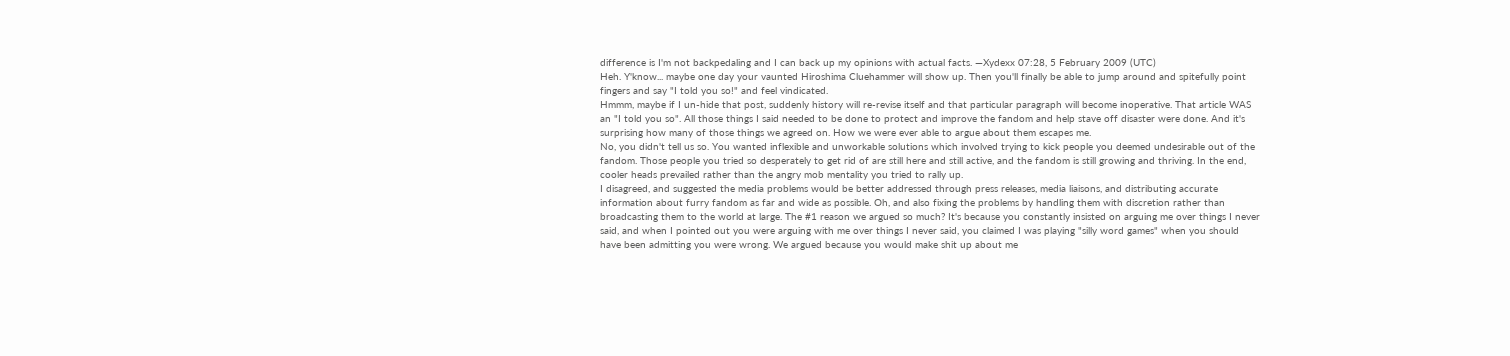difference is I'm not backpedaling and I can back up my opinions with actual facts. —Xydexx 07:28, 5 February 2009 (UTC)
Heh. Y'know... maybe one day your vaunted Hiroshima Cluehammer will show up. Then you'll finally be able to jump around and spitefully point fingers and say "I told you so!" and feel vindicated.
Hmmm, maybe if I un-hide that post, suddenly history will re-revise itself and that particular paragraph will become inoperative. That article WAS an "I told you so". All those things I said needed to be done to protect and improve the fandom and help stave off disaster were done. And it's surprising how many of those things we agreed on. How we were ever able to argue about them escapes me.
No, you didn't tell us so. You wanted inflexible and unworkable solutions which involved trying to kick people you deemed undesirable out of the fandom. Those people you tried so desperately to get rid of are still here and still active, and the fandom is still growing and thriving. In the end, cooler heads prevailed rather than the angry mob mentality you tried to rally up.
I disagreed, and suggested the media problems would be better addressed through press releases, media liaisons, and distributing accurate information about furry fandom as far and wide as possible. Oh, and also fixing the problems by handling them with discretion rather than broadcasting them to the world at large. The #1 reason we argued so much? It's because you constantly insisted on arguing me over things I never said, and when I pointed out you were arguing with me over things I never said, you claimed I was playing "silly word games" when you should have been admitting you were wrong. We argued because you would make shit up about me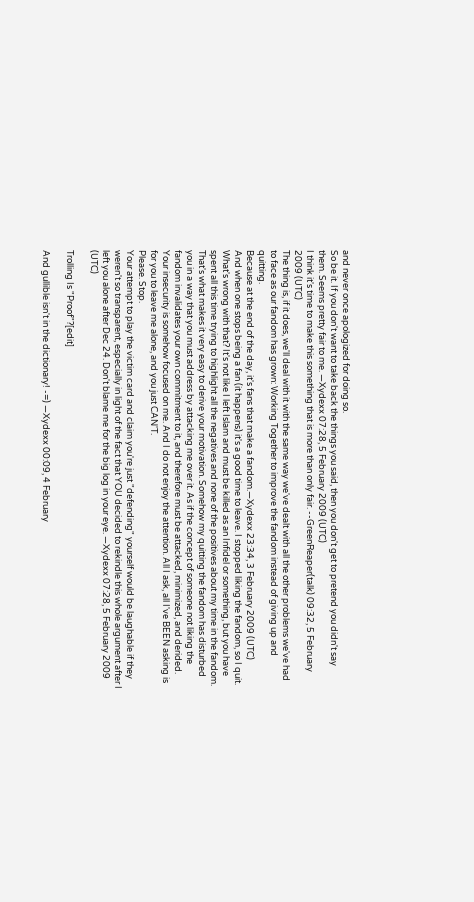and never once apologized for doing so.
So be it. If you don't want to take back the things you said, then you don't get to pretend you didn't say them. Seems pretty fair to me. —Xydexx 07:28, 5 February 2009 (UTC)
I think it's time to make this something that is more than only fair. --GreenReaper(talk) 09:32, 5 February 2009 (UTC)
The thing is, if it does, we'll deal with it with the same way we've dealt with all the other problems we've had to face as our fandom has grown: Working Together to improve the fandom instead of giving up and quitting.
Because at the end of the day, it's fans that make a fandom.—Xydexx 23:34, 3 February 2009 (UTC)
And when one stops being a fan (it happens) it's a good time to leave. I stopped liking the fandom, so I quit. What's wrong with that? It's not like I left Islam and must be killed as an Infidel or something, but you have spent all this time trying to highlight all the negatives and none of the positives about my time in the fandom. That's what makes it very easy to derive your motivation. Somehow my quitting the fandom has disturbed you in a way that you must address by attacking me over it. As if the concept of someone not liking the fandom invalidates your own commitment to it, and therefore must be attacked, minimized, and derided. Your insecurity is somehow focused on me. And I do not enjoy the attention. All I ask, all I've BEEN asking is for you to leave me alone, and you just CAN'T.
Please. Stop.
Your attempt to play the victim card and claim you're just "defending" yourself would be laughable if they weren't so transparent, especially in light of the fact that YOU decided to rekindle this whole argument after I left you alone after Dec 24. Don't blame me for the big log in your eye. —Xydexx 07:28, 5 February 2009 (UTC)

Trolling Is "Proof"?[edit]

And gullible isn't in the dictionary! -=) —Xydexx 00:09, 4 February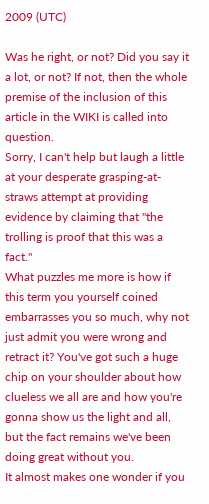2009 (UTC)

Was he right, or not? Did you say it a lot, or not? If not, then the whole premise of the inclusion of this article in the WIKI is called into question.
Sorry, I can't help but laugh a little at your desperate grasping-at-straws attempt at providing evidence by claiming that "the trolling is proof that this was a fact."
What puzzles me more is how if this term you yourself coined embarrasses you so much, why not just admit you were wrong and retract it? You've got such a huge chip on your shoulder about how clueless we all are and how you're gonna show us the light and all, but the fact remains we've been doing great without you.
It almost makes one wonder if you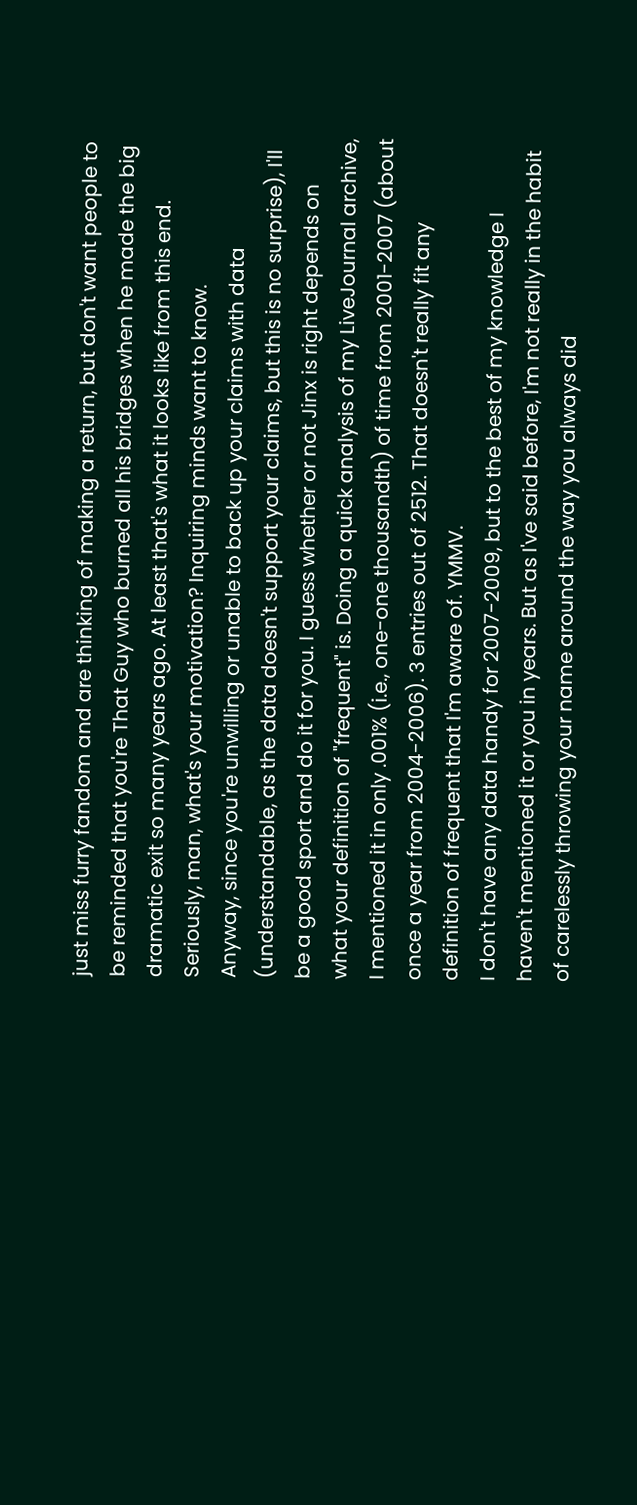just miss furry fandom and are thinking of making a return, but don't want people to be reminded that you're That Guy who burned all his bridges when he made the big dramatic exit so many years ago. At least that's what it looks like from this end. Seriously, man, what's your motivation? Inquiring minds want to know.
Anyway, since you're unwilling or unable to back up your claims with data (understandable, as the data doesn't support your claims, but this is no surprise), I'll be a good sport and do it for you. I guess whether or not Jinx is right depends on what your definition of "frequent" is. Doing a quick analysis of my LiveJournal archive, I mentioned it in only .001% (i.e., one-one thousandth) of time from 2001-2007 (about once a year from 2004-2006). 3 entries out of 2512. That doesn't really fit any definition of frequent that I'm aware of. YMMV.
I don't have any data handy for 2007-2009, but to the best of my knowledge I haven't mentioned it or you in years. But as I've said before, I'm not really in the habit of carelessly throwing your name around the way you always did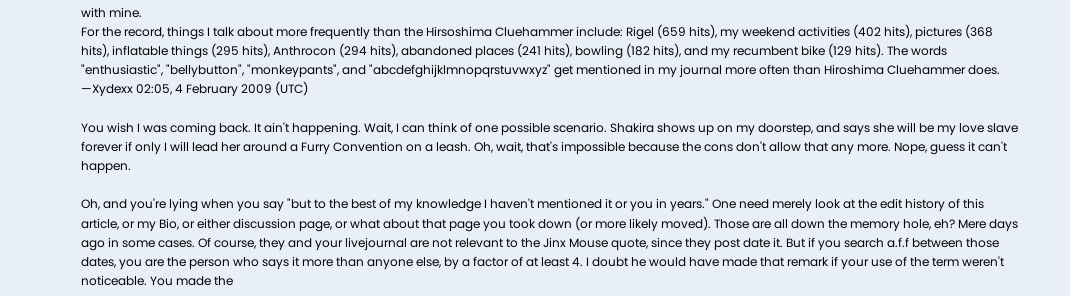with mine.
For the record, things I talk about more frequently than the Hirsoshima Cluehammer include: Rigel (659 hits), my weekend activities (402 hits), pictures (368 hits), inflatable things (295 hits), Anthrocon (294 hits), abandoned places (241 hits), bowling (182 hits), and my recumbent bike (129 hits). The words "enthusiastic", "bellybutton", "monkeypants", and "abcdefghijklmnopqrstuvwxyz" get mentioned in my journal more often than Hiroshima Cluehammer does. —Xydexx 02:05, 4 February 2009 (UTC)

You wish I was coming back. It ain't happening. Wait, I can think of one possible scenario. Shakira shows up on my doorstep, and says she will be my love slave forever if only I will lead her around a Furry Convention on a leash. Oh, wait, that's impossible because the cons don't allow that any more. Nope, guess it can't happen.

Oh, and you're lying when you say "but to the best of my knowledge I haven't mentioned it or you in years." One need merely look at the edit history of this article, or my Bio, or either discussion page, or what about that page you took down (or more likely moved). Those are all down the memory hole, eh? Mere days ago in some cases. Of course, they and your livejournal are not relevant to the Jinx Mouse quote, since they post date it. But if you search a.f.f between those dates, you are the person who says it more than anyone else, by a factor of at least 4. I doubt he would have made that remark if your use of the term weren't noticeable. You made the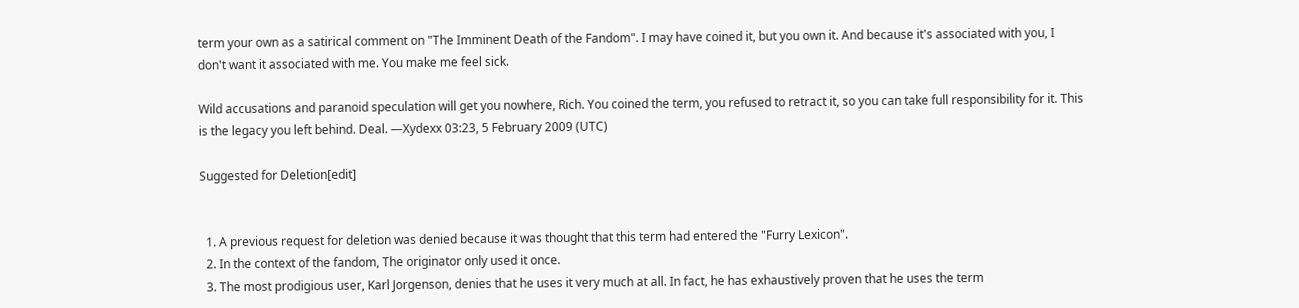term your own as a satirical comment on "The Imminent Death of the Fandom". I may have coined it, but you own it. And because it's associated with you, I don't want it associated with me. You make me feel sick.

Wild accusations and paranoid speculation will get you nowhere, Rich. You coined the term, you refused to retract it, so you can take full responsibility for it. This is the legacy you left behind. Deal. —Xydexx 03:23, 5 February 2009 (UTC)

Suggested for Deletion[edit]


  1. A previous request for deletion was denied because it was thought that this term had entered the "Furry Lexicon".
  2. In the context of the fandom, The originator only used it once.
  3. The most prodigious user, Karl Jorgenson, denies that he uses it very much at all. In fact, he has exhaustively proven that he uses the term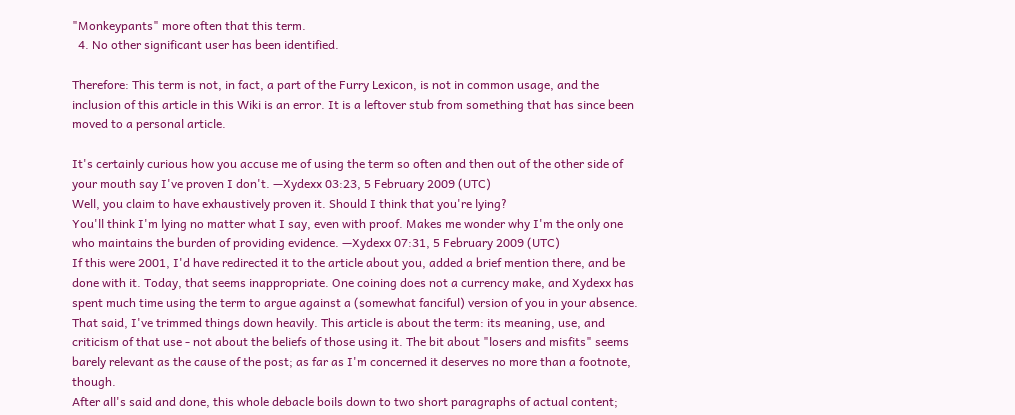"Monkeypants" more often that this term.
  4. No other significant user has been identified.

Therefore: This term is not, in fact, a part of the Furry Lexicon, is not in common usage, and the inclusion of this article in this Wiki is an error. It is a leftover stub from something that has since been moved to a personal article.

It's certainly curious how you accuse me of using the term so often and then out of the other side of your mouth say I've proven I don't. —Xydexx 03:23, 5 February 2009 (UTC)
Well, you claim to have exhaustively proven it. Should I think that you're lying?
You'll think I'm lying no matter what I say, even with proof. Makes me wonder why I'm the only one who maintains the burden of providing evidence. —Xydexx 07:31, 5 February 2009 (UTC)
If this were 2001, I'd have redirected it to the article about you, added a brief mention there, and be done with it. Today, that seems inappropriate. One coining does not a currency make, and Xydexx has spent much time using the term to argue against a (somewhat fanciful) version of you in your absence.
That said, I've trimmed things down heavily. This article is about the term: its meaning, use, and criticism of that use - not about the beliefs of those using it. The bit about "losers and misfits" seems barely relevant as the cause of the post; as far as I'm concerned it deserves no more than a footnote, though.
After all's said and done, this whole debacle boils down to two short paragraphs of actual content;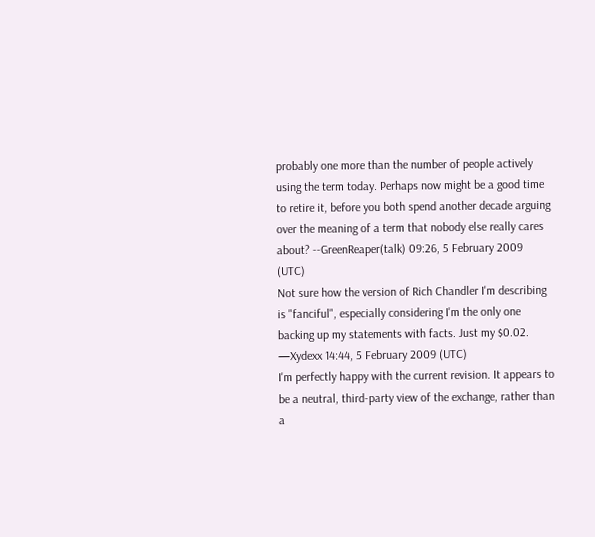probably one more than the number of people actively using the term today. Perhaps now might be a good time to retire it, before you both spend another decade arguing over the meaning of a term that nobody else really cares about? --GreenReaper(talk) 09:26, 5 February 2009 (UTC)
Not sure how the version of Rich Chandler I'm describing is "fanciful", especially considering I'm the only one backing up my statements with facts. Just my $0.02. —Xydexx 14:44, 5 February 2009 (UTC)
I'm perfectly happy with the current revision. It appears to be a neutral, third-party view of the exchange, rather than a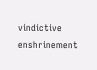vindictive enshrinement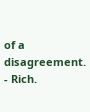of a disagreement. - Rich.